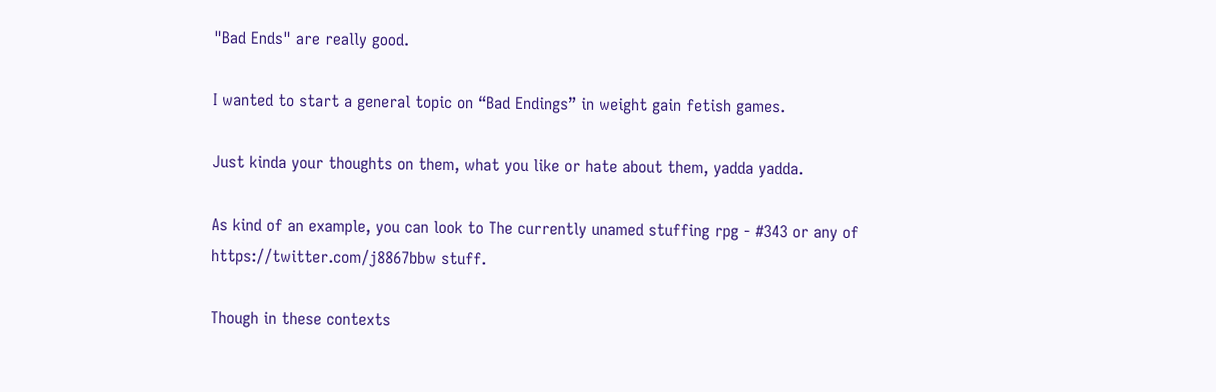"Bad Ends" are really good.

I wanted to start a general topic on “Bad Endings” in weight gain fetish games.

Just kinda your thoughts on them, what you like or hate about them, yadda yadda.

As kind of an example, you can look to The currently unamed stuffing rpg - #343 or any of https://twitter.com/j8867bbw stuff.

Though in these contexts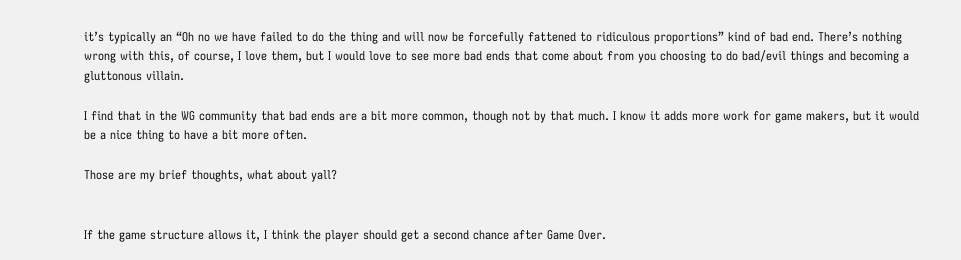it’s typically an “Oh no we have failed to do the thing and will now be forcefully fattened to ridiculous proportions” kind of bad end. There’s nothing wrong with this, of course, I love them, but I would love to see more bad ends that come about from you choosing to do bad/evil things and becoming a gluttonous villain.

I find that in the WG community that bad ends are a bit more common, though not by that much. I know it adds more work for game makers, but it would be a nice thing to have a bit more often.

Those are my brief thoughts, what about yall?


If the game structure allows it, I think the player should get a second chance after Game Over.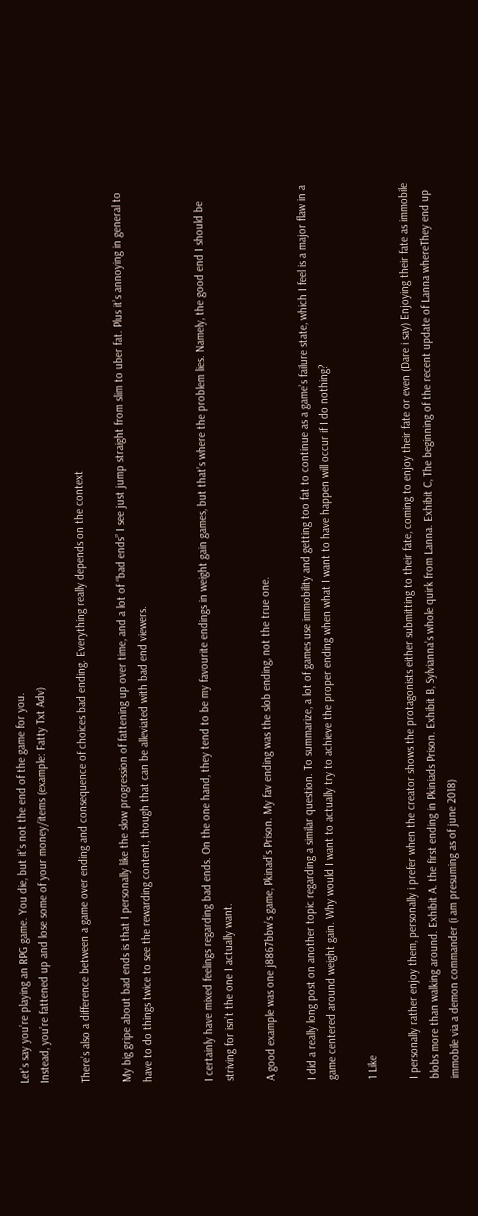Let’s say you’re playing an RPG game. You die, but it’s not the end of the game for you.
Instead, you’re fattened up and lose some of your money/items (example: Fatty Txt Adv)

There’s also a difference between a game over ending and consequence of choices bad ending. Everything really depends on the context

My big gripe about bad ends is that I personally like the slow progression of fattening up over time, and a lot of “bad ends” I see just jump straight from slim to uber fat. Plus it’s annoying in general to have to do things twice to see the rewarding content, though that can be alleviated with bad end viewers.


I certainly have mixed feelings regarding bad ends. On the one hand, they tend to be my favourite endings in weight gain games, but that’s where the problem lies. Namely, the good end I should be striving for isn’t the one I actually want.

A good example was one j8867bbw’s game, Pkinad’s Prison. My fav ending was the slob ending, not the true one.

I did a really long post on another topic regarding a similar question. To summarize, a lot of games use immobility and getting too fat to continue as a game’s failure state, which I feel is a major flaw in a game centered around weight gain. Why would I want to actually try to achieve the proper ending when what I want to have happen will occur if I do nothing?

1 Like

I personally rather enjoy them, personally i prefer when the creator shows the protagonists either submitting to their fate, coming to enjoy their fate or even (Dare i say) Enjoying their fate as immobile blobs more than walking around. Exhibit A. the first ending in Pkiniads Prison. Exhibit B, Sylvianna’s whole quirk from Lanna. Exhibit C, The beginning of the recent update of Lanna whereThey end up immobile via a demon commander (i am presuming as of june 2018)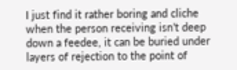I just find it rather boring and cliche when the person receiving isn’t deep down a feedee, it can be buried under layers of rejection to the point of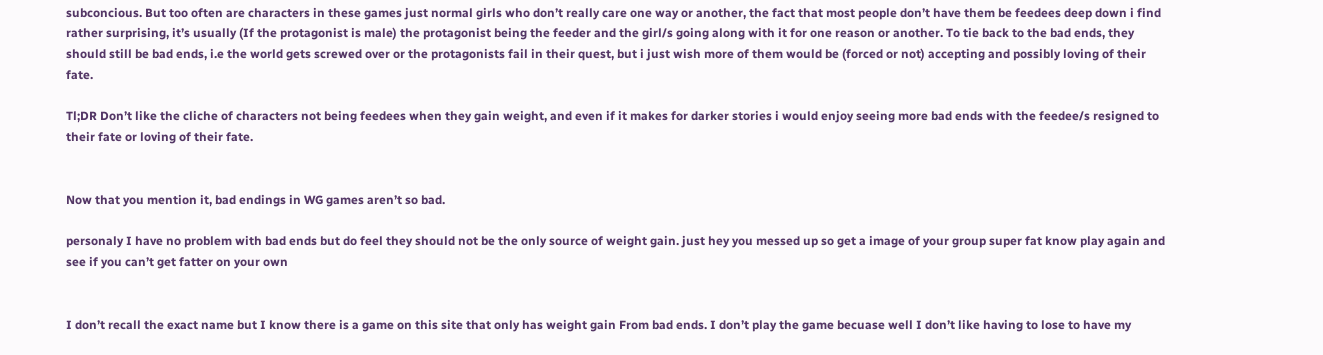subconcious. But too often are characters in these games just normal girls who don’t really care one way or another, the fact that most people don’t have them be feedees deep down i find rather surprising, it’s usually (If the protagonist is male) the protagonist being the feeder and the girl/s going along with it for one reason or another. To tie back to the bad ends, they should still be bad ends, i.e the world gets screwed over or the protagonists fail in their quest, but i just wish more of them would be (forced or not) accepting and possibly loving of their fate.

Tl;DR Don’t like the cliche of characters not being feedees when they gain weight, and even if it makes for darker stories i would enjoy seeing more bad ends with the feedee/s resigned to their fate or loving of their fate.


Now that you mention it, bad endings in WG games aren’t so bad.

personaly I have no problem with bad ends but do feel they should not be the only source of weight gain. just hey you messed up so get a image of your group super fat know play again and see if you can’t get fatter on your own


I don’t recall the exact name but I know there is a game on this site that only has weight gain From bad ends. I don’t play the game becuase well I don’t like having to lose to have my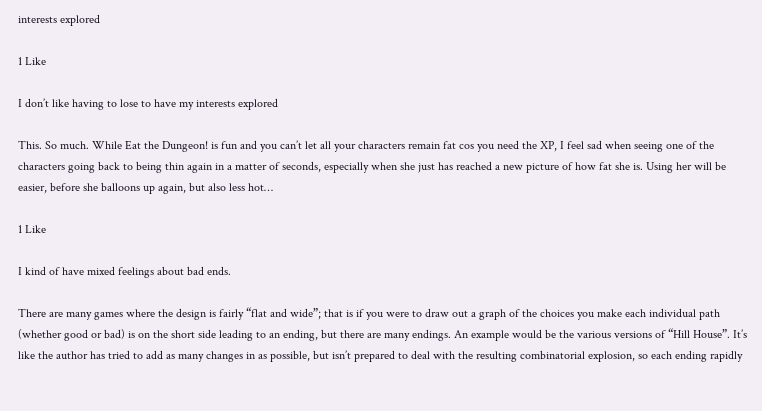interests explored

1 Like

I don’t like having to lose to have my interests explored

This. So much. While Eat the Dungeon! is fun and you can’t let all your characters remain fat cos you need the XP, I feel sad when seeing one of the characters going back to being thin again in a matter of seconds, especially when she just has reached a new picture of how fat she is. Using her will be easier, before she balloons up again, but also less hot…

1 Like

I kind of have mixed feelings about bad ends.

There are many games where the design is fairly “flat and wide”; that is if you were to draw out a graph of the choices you make each individual path (whether good or bad) is on the short side leading to an ending, but there are many endings. An example would be the various versions of “Hill House”. It’s like the author has tried to add as many changes in as possible, but isn’t prepared to deal with the resulting combinatorial explosion, so each ending rapidly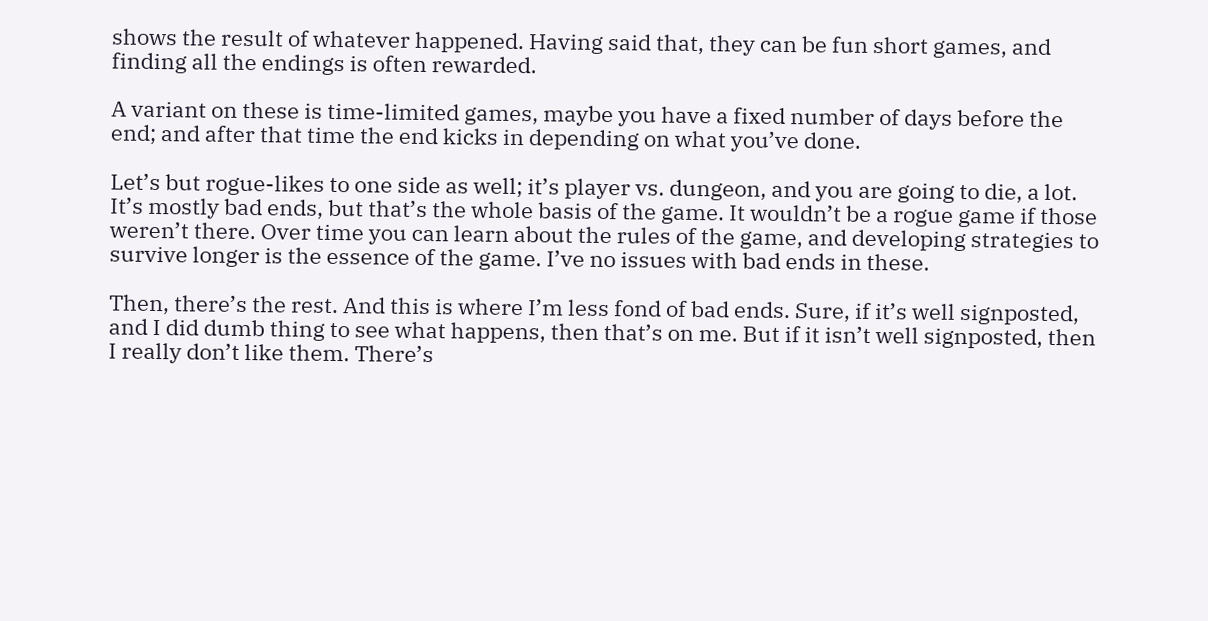shows the result of whatever happened. Having said that, they can be fun short games, and finding all the endings is often rewarded.

A variant on these is time-limited games, maybe you have a fixed number of days before the end; and after that time the end kicks in depending on what you’ve done.

Let’s but rogue-likes to one side as well; it’s player vs. dungeon, and you are going to die, a lot. It’s mostly bad ends, but that’s the whole basis of the game. It wouldn’t be a rogue game if those weren’t there. Over time you can learn about the rules of the game, and developing strategies to survive longer is the essence of the game. I’ve no issues with bad ends in these.

Then, there’s the rest. And this is where I’m less fond of bad ends. Sure, if it’s well signposted, and I did dumb thing to see what happens, then that’s on me. But if it isn’t well signposted, then I really don’t like them. There’s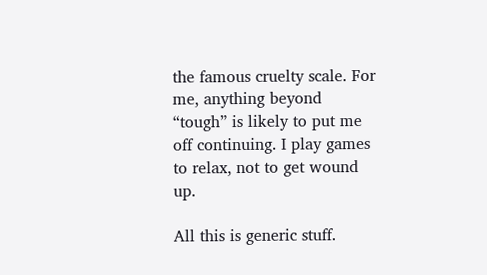the famous cruelty scale. For me, anything beyond “tough” is likely to put me off continuing. I play games to relax, not to get wound up.

All this is generic stuff.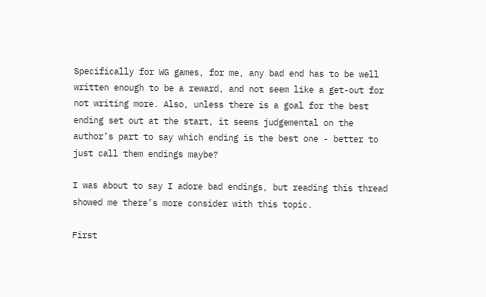Specifically for WG games, for me, any bad end has to be well written enough to be a reward, and not seem like a get-out for not writing more. Also, unless there is a goal for the best ending set out at the start, it seems judgemental on the author’s part to say which ending is the best one - better to just call them endings maybe?

I was about to say I adore bad endings, but reading this thread showed me there’s more consider with this topic.

First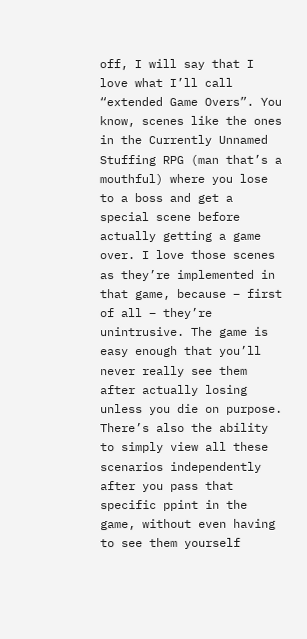off, I will say that I love what I’ll call “extended Game Overs”. You know, scenes like the ones in the Currently Unnamed Stuffing RPG (man that’s a mouthful) where you lose to a boss and get a special scene before actually getting a game over. I love those scenes as they’re implemented in that game, because – first of all – they’re unintrusive. The game is easy enough that you’ll never really see them after actually losing unless you die on purpose. There’s also the ability to simply view all these scenarios independently after you pass that specific ppint in the game, without even having to see them yourself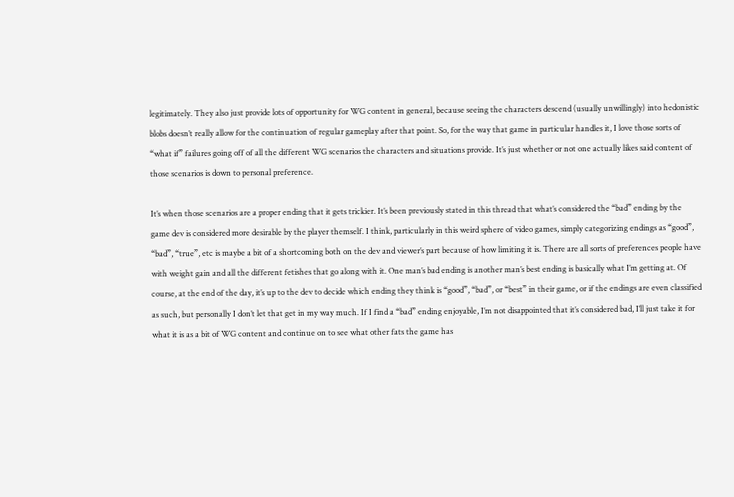legitimately. They also just provide lots of opportunity for WG content in general, because seeing the characters descend (usually unwillingly) into hedonistic blobs doesn’t really allow for the continuation of regular gameplay after that point. So, for the way that game in particular handles it, I love those sorts of “what if” failures going off of all the different WG scenarios the characters and situations provide. It’s just whether or not one actually likes said content of those scenarios is down to personal preference.

It’s when those scenarios are a proper ending that it gets trickier. It’s been previously stated in this thread that what’s considered the “bad” ending by the game dev is considered more desirable by the player themself. I think, particularly in this weird sphere of video games, simply categorizing endings as “good”, “bad”, “true”, etc is maybe a bit of a shortcoming both on the dev and viewer’s part because of how limiting it is. There are all sorts of preferences people have with weight gain and all the different fetishes that go along with it. One man’s bad ending is another man’s best ending is basically what I’m getting at. Of course, at the end of the day, it’s up to the dev to decide which ending they think is “good”, “bad”, or “best” in their game, or if the endings are even classified as such, but personally I don’t let that get in my way much. If I find a “bad” ending enjoyable, I’m not disappointed that it’s considered bad, I’ll just take it for what it is as a bit of WG content and continue on to see what other fats the game has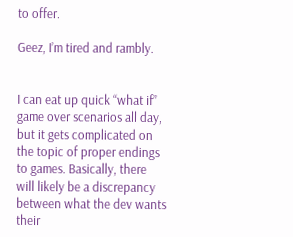to offer.

Geez, I’m tired and rambly.


I can eat up quick “what if” game over scenarios all day, but it gets complicated on the topic of proper endings to games. Basically, there will likely be a discrepancy between what the dev wants their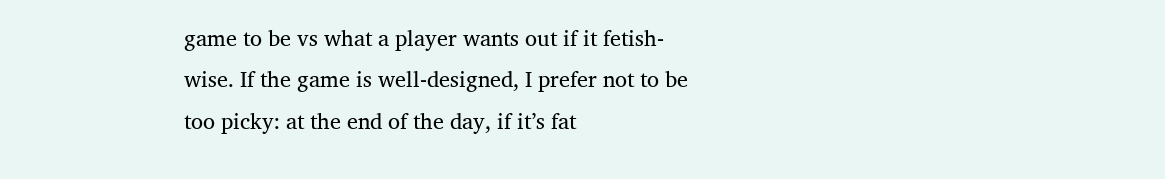game to be vs what a player wants out if it fetish-wise. If the game is well-designed, I prefer not to be too picky: at the end of the day, if it’s fat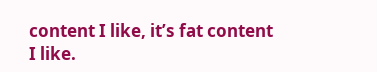content I like, it’s fat content I like.